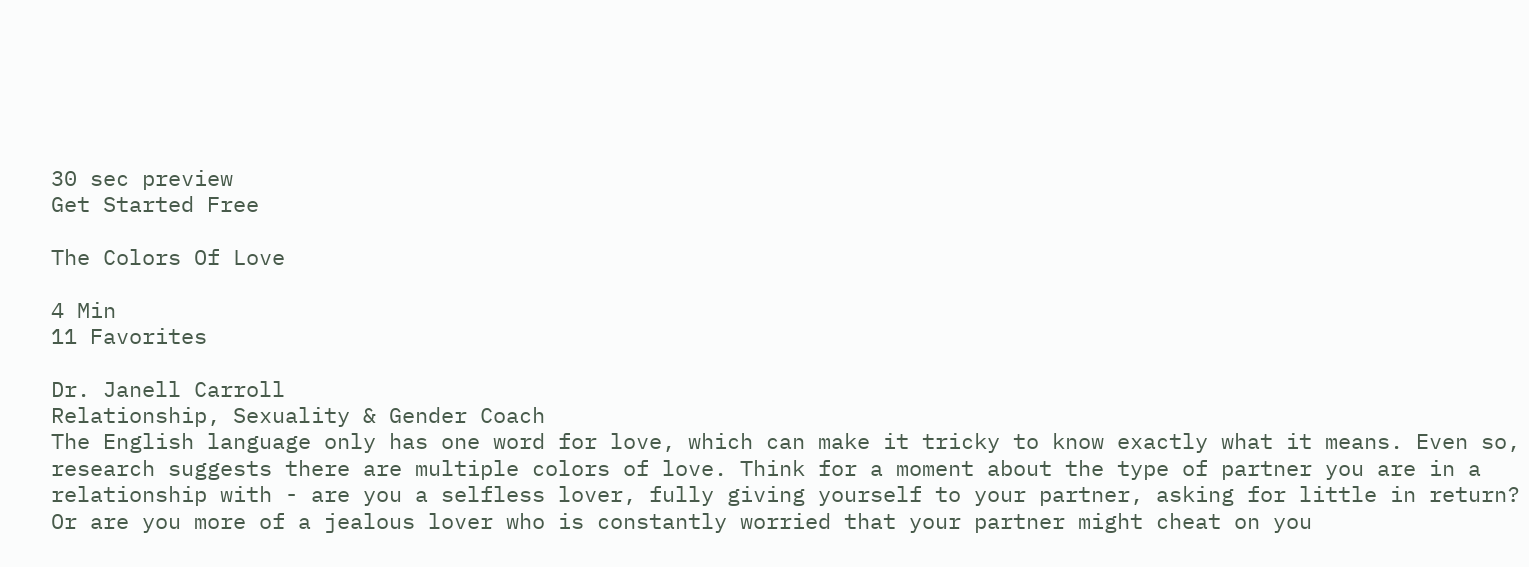30 sec preview
Get Started Free

The Colors Of Love

4 Min
11 Favorites

Dr. Janell Carroll
Relationship, Sexuality & Gender Coach
The English language only has one word for love, which can make it tricky to know exactly what it means. Even so, research suggests there are multiple colors of love. Think for a moment about the type of partner you are in a relationship with - are you a selfless lover, fully giving yourself to your partner, asking for little in return? Or are you more of a jealous lover who is constantly worried that your partner might cheat on you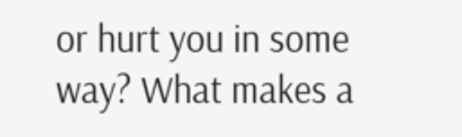or hurt you in some way? What makes a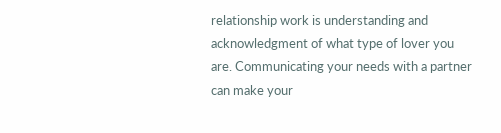relationship work is understanding and acknowledgment of what type of lover you are. Communicating your needs with a partner can make your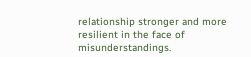relationship stronger and more resilient in the face of misunderstandings.